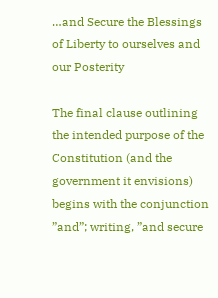…and Secure the Blessings of Liberty to ourselves and our Posterity

The final clause outlining the intended purpose of the Constitution (and the government it envisions) begins with the conjunction ”and”; writing, ”and secure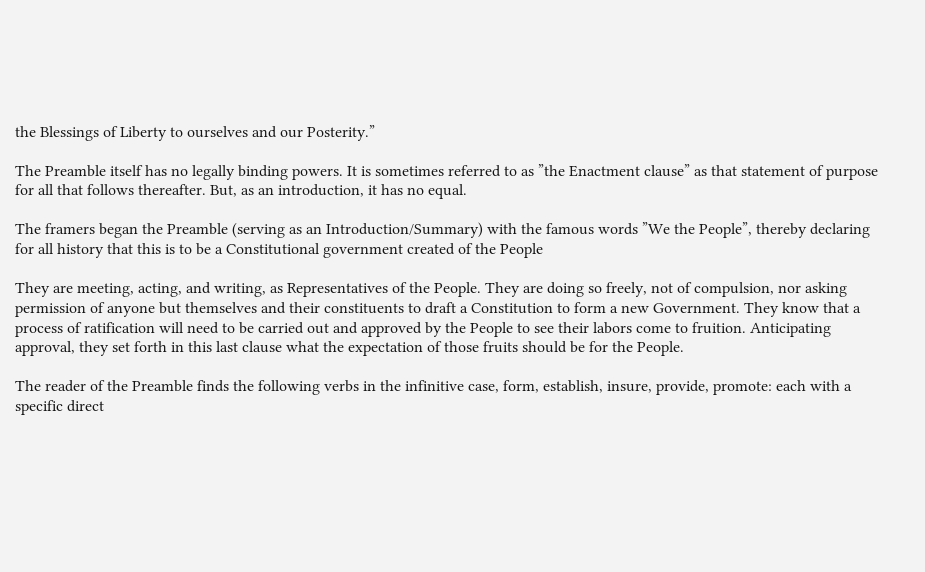the Blessings of Liberty to ourselves and our Posterity.”

The Preamble itself has no legally binding powers. It is sometimes referred to as ”the Enactment clause” as that statement of purpose for all that follows thereafter. But, as an introduction, it has no equal.

The framers began the Preamble (serving as an Introduction/Summary) with the famous words ”We the People”, thereby declaring for all history that this is to be a Constitutional government created of the People

They are meeting, acting, and writing, as Representatives of the People. They are doing so freely, not of compulsion, nor asking permission of anyone but themselves and their constituents to draft a Constitution to form a new Government. They know that a process of ratification will need to be carried out and approved by the People to see their labors come to fruition. Anticipating approval, they set forth in this last clause what the expectation of those fruits should be for the People.

The reader of the Preamble finds the following verbs in the infinitive case, form, establish, insure, provide, promote: each with a specific direct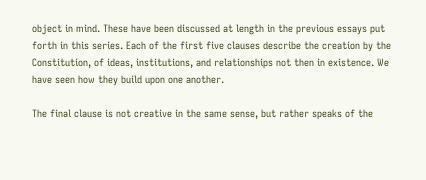object in mind. These have been discussed at length in the previous essays put forth in this series. Each of the first five clauses describe the creation by the Constitution, of ideas, institutions, and relationships not then in existence. We have seen how they build upon one another.

The final clause is not creative in the same sense, but rather speaks of the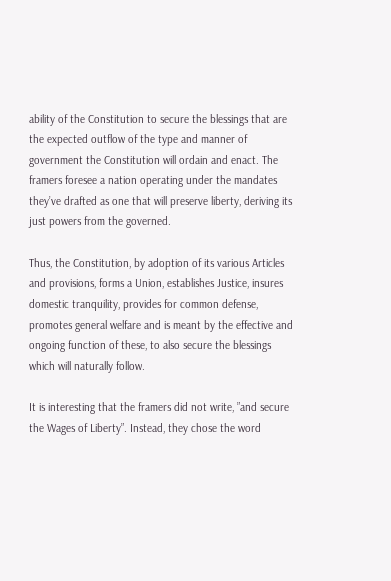ability of the Constitution to secure the blessings that are the expected outflow of the type and manner of government the Constitution will ordain and enact. The framers foresee a nation operating under the mandates they’ve drafted as one that will preserve liberty, deriving its just powers from the governed.

Thus, the Constitution, by adoption of its various Articles and provisions, forms a Union, establishes Justice, insures domestic tranquility, provides for common defense, promotes general welfare and is meant by the effective and ongoing function of these, to also secure the blessings which will naturally follow.

It is interesting that the framers did not write, ”and secure the Wages of Liberty”. Instead, they chose the word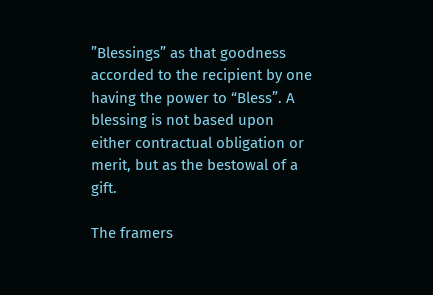”Blessings” as that goodness accorded to the recipient by one having the power to “Bless”. A blessing is not based upon either contractual obligation or merit, but as the bestowal of a gift.

The framers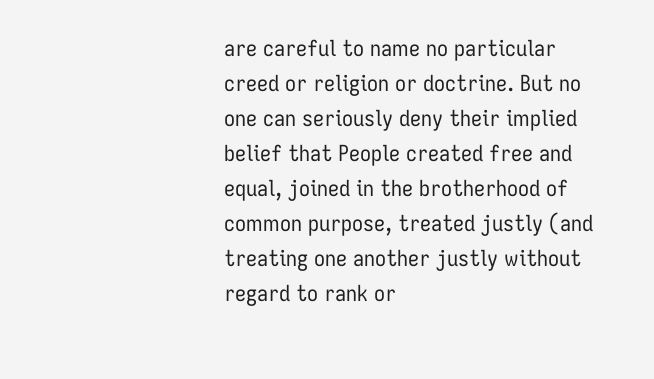are careful to name no particular creed or religion or doctrine. But no one can seriously deny their implied belief that People created free and equal, joined in the brotherhood of common purpose, treated justly (and treating one another justly without regard to rank or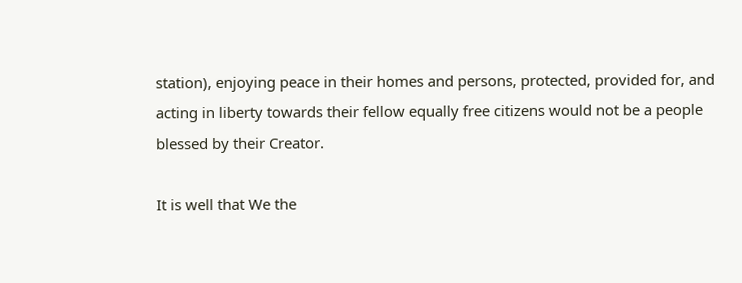station), enjoying peace in their homes and persons, protected, provided for, and acting in liberty towards their fellow equally free citizens would not be a people blessed by their Creator.

It is well that We the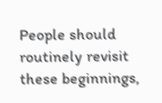People should routinely revisit these beginnings,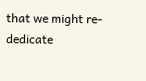that we might re-dedicate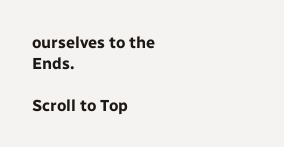ourselves to the Ends.

Scroll to Top